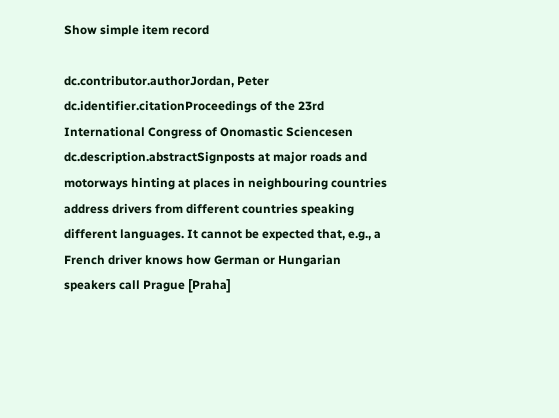Show simple item record

dc.contributor.authorJordan, Peter
dc.identifier.citationProceedings of the 23rd International Congress of Onomastic Sciencesen
dc.description.abstractSignposts at major roads and motorways hinting at places in neighbouring countries address drivers from different countries speaking different languages. It cannot be expected that, e.g., a French driver knows how German or Hungarian speakers call Prague [Praha]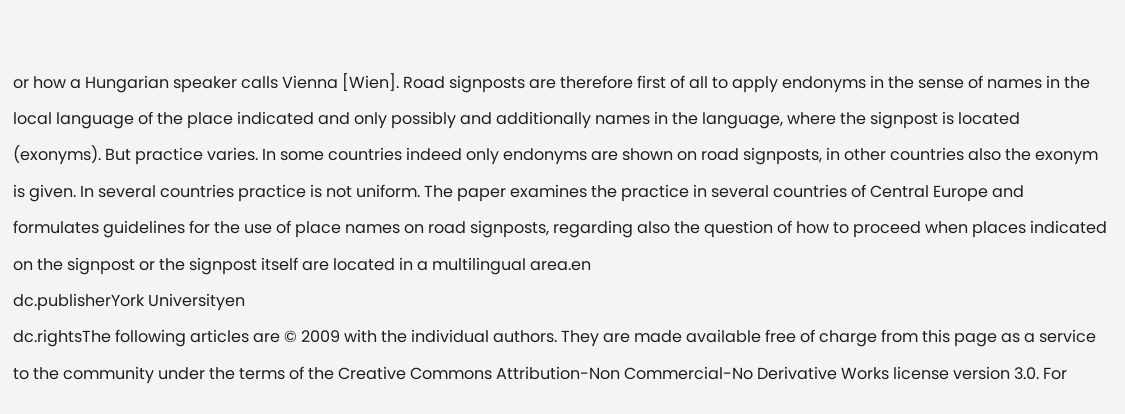or how a Hungarian speaker calls Vienna [Wien]. Road signposts are therefore first of all to apply endonyms in the sense of names in the local language of the place indicated and only possibly and additionally names in the language, where the signpost is located (exonyms). But practice varies. In some countries indeed only endonyms are shown on road signposts, in other countries also the exonym is given. In several countries practice is not uniform. The paper examines the practice in several countries of Central Europe and formulates guidelines for the use of place names on road signposts, regarding also the question of how to proceed when places indicated on the signpost or the signpost itself are located in a multilingual area.en
dc.publisherYork Universityen
dc.rightsThe following articles are © 2009 with the individual authors. They are made available free of charge from this page as a service to the community under the terms of the Creative Commons Attribution-Non Commercial-No Derivative Works license version 3.0. For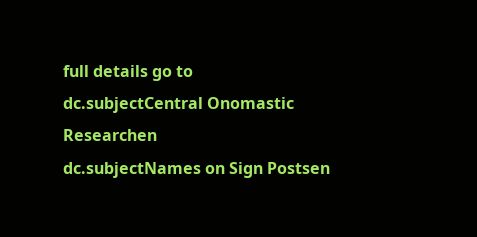full details go to
dc.subjectCentral Onomastic Researchen
dc.subjectNames on Sign Postsen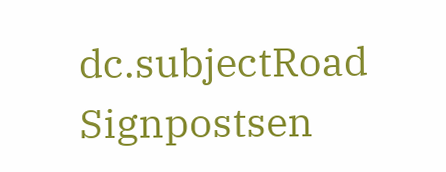dc.subjectRoad Signpostsen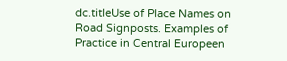dc.titleUse of Place Names on Road Signposts. Examples of Practice in Central Europeen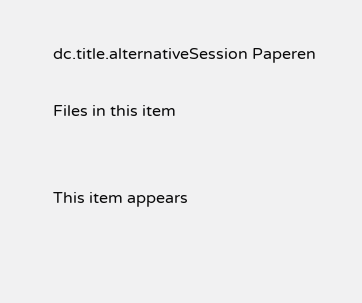dc.title.alternativeSession Paperen

Files in this item


This item appears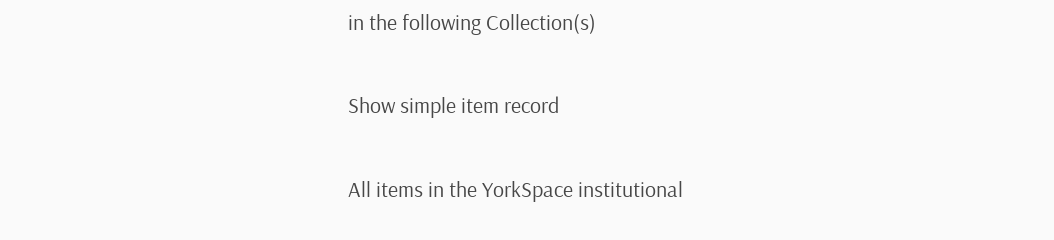in the following Collection(s)

Show simple item record

All items in the YorkSpace institutional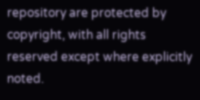repository are protected by copyright, with all rights reserved except where explicitly noted.